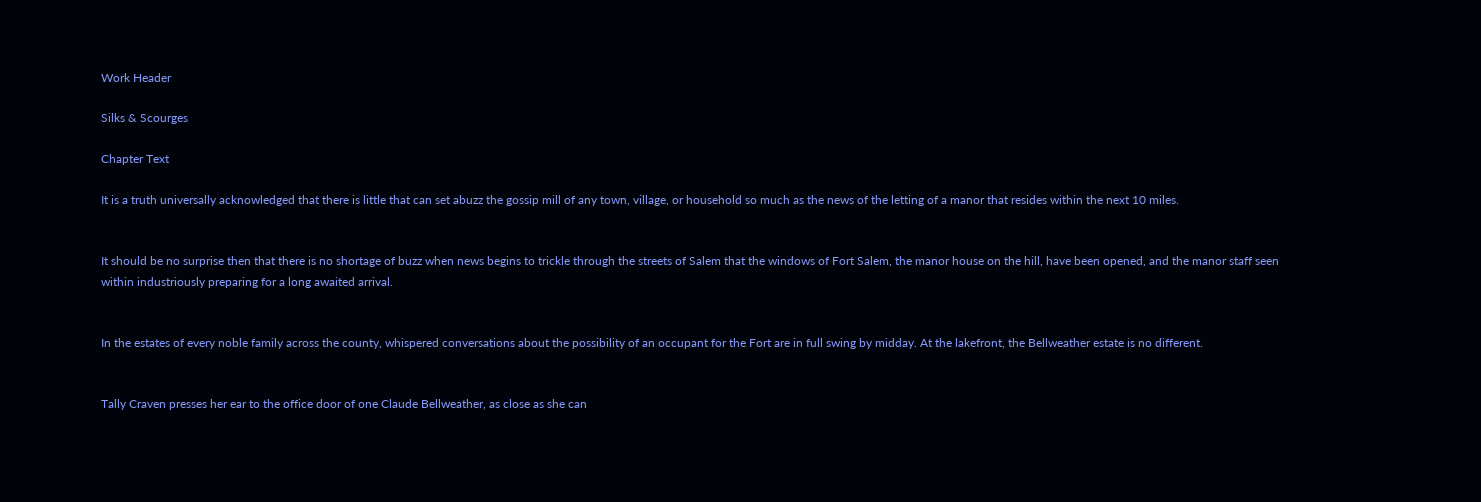Work Header

Silks & Scourges

Chapter Text

It is a truth universally acknowledged that there is little that can set abuzz the gossip mill of any town, village, or household so much as the news of the letting of a manor that resides within the next 10 miles.


It should be no surprise then that there is no shortage of buzz when news begins to trickle through the streets of Salem that the windows of Fort Salem, the manor house on the hill, have been opened, and the manor staff seen within industriously preparing for a long awaited arrival.


In the estates of every noble family across the county, whispered conversations about the possibility of an occupant for the Fort are in full swing by midday. At the lakefront, the Bellweather estate is no different.


Tally Craven presses her ear to the office door of one Claude Bellweather, as close as she can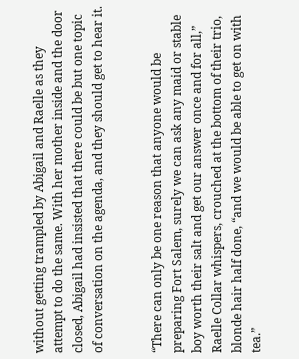without getting trampled by Abigail and Raelle as they attempt to do the same. With her mother inside and the door closed, Abigail had insisted that there could be but one topic of conversation on the agenda, and they should get to hear it.


“There can only be one reason that anyone would be preparing Fort Salem, surely we can ask any maid or stable boy worth their salt and get our answer once and for all,” Raelle Collar whispers, crouched at the bottom of their trio, blonde hair half done, “and we would be able to get on with tea.”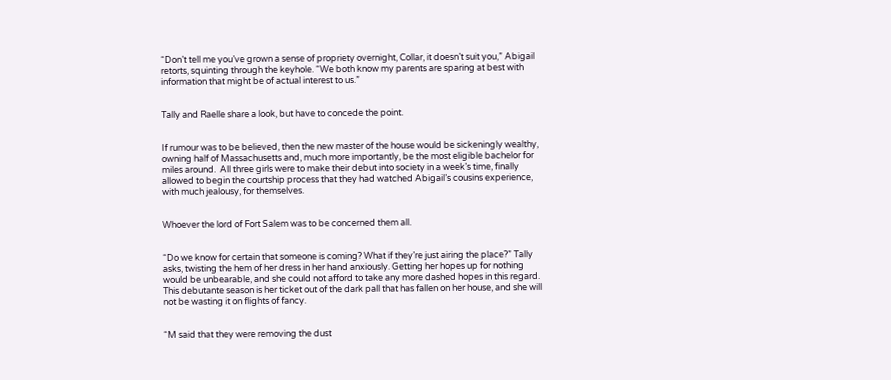“Don’t tell me you’ve grown a sense of propriety overnight, Collar, it doesn’t suit you,” Abigail retorts, squinting through the keyhole. “We both know my parents are sparing at best with information that might be of actual interest to us.”


Tally and Raelle share a look, but have to concede the point.


If rumour was to be believed, then the new master of the house would be sickeningly wealthy, owning half of Massachusetts and, much more importantly, be the most eligible bachelor for miles around.  All three girls were to make their debut into society in a week’s time, finally allowed to begin the courtship process that they had watched Abigail’s cousins experience, with much jealousy, for themselves.


Whoever the lord of Fort Salem was to be concerned them all.


“Do we know for certain that someone is coming? What if they’re just airing the place?” Tally asks, twisting the hem of her dress in her hand anxiously. Getting her hopes up for nothing would be unbearable, and she could not afford to take any more dashed hopes in this regard. This debutante season is her ticket out of the dark pall that has fallen on her house, and she will not be wasting it on flights of fancy.


“M said that they were removing the dust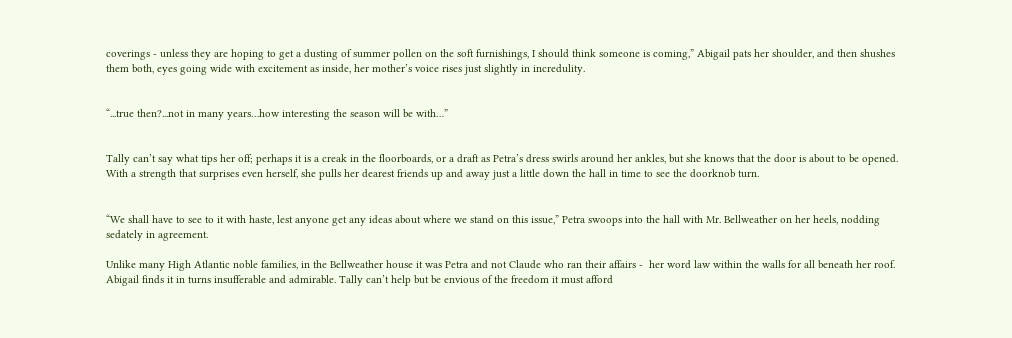coverings - unless they are hoping to get a dusting of summer pollen on the soft furnishings, I should think someone is coming,” Abigail pats her shoulder, and then shushes them both, eyes going wide with excitement as inside, her mother’s voice rises just slightly in incredulity.


“...true then?...not in many years…how interesting the season will be with…”


Tally can’t say what tips her off; perhaps it is a creak in the floorboards, or a draft as Petra’s dress swirls around her ankles, but she knows that the door is about to be opened. With a strength that surprises even herself, she pulls her dearest friends up and away just a little down the hall in time to see the doorknob turn.


“We shall have to see to it with haste, lest anyone get any ideas about where we stand on this issue,” Petra swoops into the hall with Mr. Bellweather on her heels, nodding sedately in agreement.

Unlike many High Atlantic noble families, in the Bellweather house it was Petra and not Claude who ran their affairs -  her word law within the walls for all beneath her roof. Abigail finds it in turns insufferable and admirable. Tally can’t help but be envious of the freedom it must afford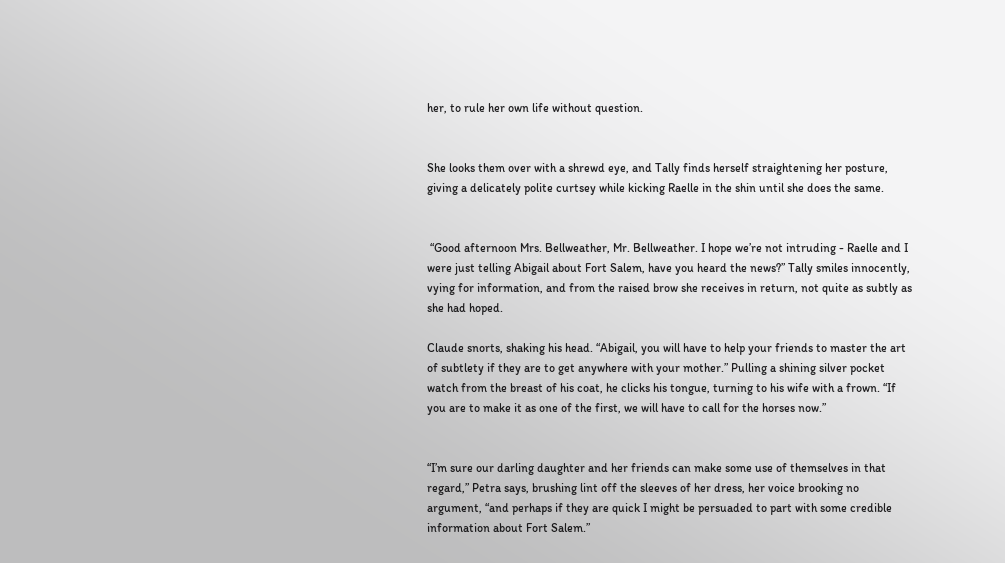her, to rule her own life without question.


She looks them over with a shrewd eye, and Tally finds herself straightening her posture, giving a delicately polite curtsey while kicking Raelle in the shin until she does the same.


 “Good afternoon Mrs. Bellweather, Mr. Bellweather. I hope we’re not intruding - Raelle and I were just telling Abigail about Fort Salem, have you heard the news?” Tally smiles innocently, vying for information, and from the raised brow she receives in return, not quite as subtly as she had hoped.

Claude snorts, shaking his head. “Abigail, you will have to help your friends to master the art of subtlety if they are to get anywhere with your mother.” Pulling a shining silver pocket watch from the breast of his coat, he clicks his tongue, turning to his wife with a frown. “If you are to make it as one of the first, we will have to call for the horses now.”


“I’m sure our darling daughter and her friends can make some use of themselves in that regard,” Petra says, brushing lint off the sleeves of her dress, her voice brooking no argument, “and perhaps if they are quick I might be persuaded to part with some credible information about Fort Salem.”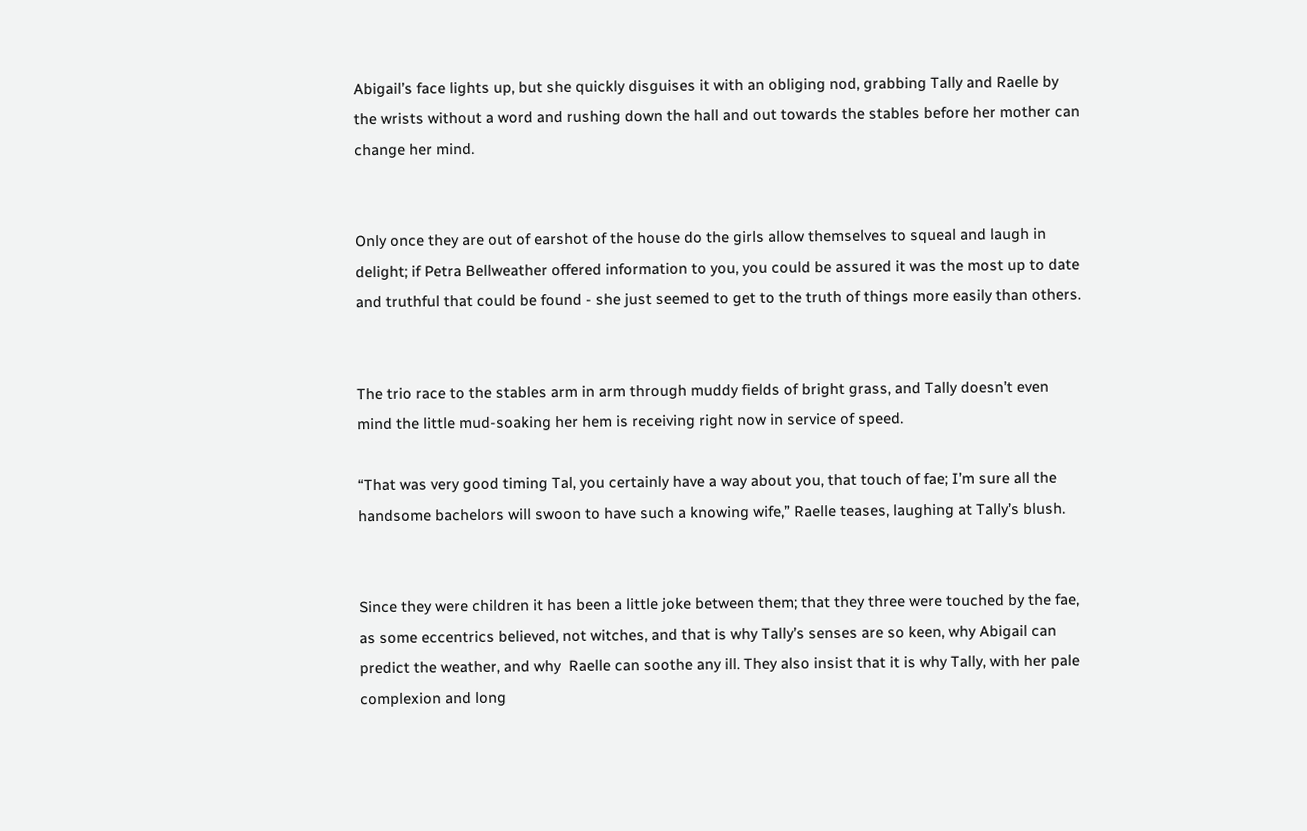Abigail’s face lights up, but she quickly disguises it with an obliging nod, grabbing Tally and Raelle by the wrists without a word and rushing down the hall and out towards the stables before her mother can change her mind.


Only once they are out of earshot of the house do the girls allow themselves to squeal and laugh in delight; if Petra Bellweather offered information to you, you could be assured it was the most up to date and truthful that could be found - she just seemed to get to the truth of things more easily than others.


The trio race to the stables arm in arm through muddy fields of bright grass, and Tally doesn’t even mind the little mud-soaking her hem is receiving right now in service of speed.

“That was very good timing Tal, you certainly have a way about you, that touch of fae; I’m sure all the handsome bachelors will swoon to have such a knowing wife,” Raelle teases, laughing at Tally’s blush.


Since they were children it has been a little joke between them; that they three were touched by the fae, as some eccentrics believed, not witches, and that is why Tally’s senses are so keen, why Abigail can predict the weather, and why  Raelle can soothe any ill. They also insist that it is why Tally, with her pale complexion and long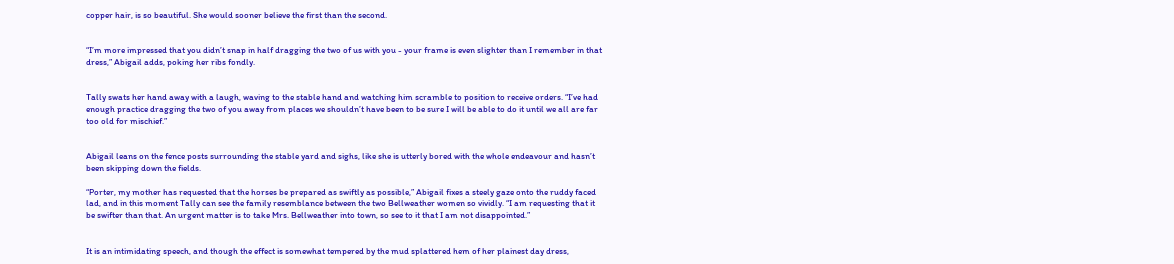copper hair, is so beautiful. She would sooner believe the first than the second.


“I’m more impressed that you didn’t snap in half dragging the two of us with you - your frame is even slighter than I remember in that dress,” Abigail adds, poking her ribs fondly.


Tally swats her hand away with a laugh, waving to the stable hand and watching him scramble to position to receive orders. “I’ve had enough practice dragging the two of you away from places we shouldn’t have been to be sure I will be able to do it until we all are far too old for mischief.”


Abigail leans on the fence posts surrounding the stable yard and sighs, like she is utterly bored with the whole endeavour and hasn’t been skipping down the fields.

“Porter, my mother has requested that the horses be prepared as swiftly as possible,” Abigail fixes a steely gaze onto the ruddy faced lad, and in this moment Tally can see the family resemblance between the two Bellweather women so vividly. “I am requesting that it be swifter than that. An urgent matter is to take Mrs. Bellweather into town, so see to it that I am not disappointed.”


It is an intimidating speech, and though the effect is somewhat tempered by the mud splattered hem of her plainest day dress,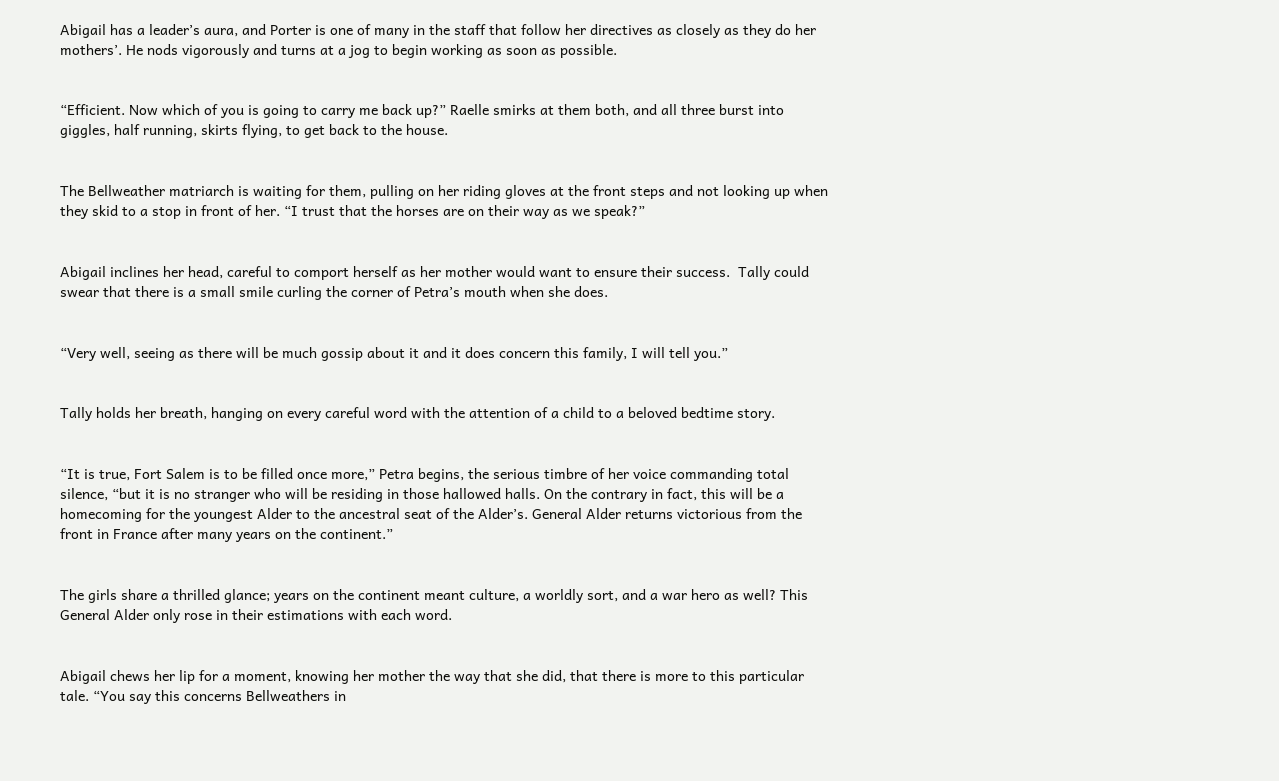Abigail has a leader’s aura, and Porter is one of many in the staff that follow her directives as closely as they do her mothers’. He nods vigorously and turns at a jog to begin working as soon as possible.


“Efficient. Now which of you is going to carry me back up?” Raelle smirks at them both, and all three burst into giggles, half running, skirts flying, to get back to the house.


The Bellweather matriarch is waiting for them, pulling on her riding gloves at the front steps and not looking up when they skid to a stop in front of her. “I trust that the horses are on their way as we speak?”


Abigail inclines her head, careful to comport herself as her mother would want to ensure their success.  Tally could swear that there is a small smile curling the corner of Petra’s mouth when she does.


“Very well, seeing as there will be much gossip about it and it does concern this family, I will tell you.”


Tally holds her breath, hanging on every careful word with the attention of a child to a beloved bedtime story.


“It is true, Fort Salem is to be filled once more,” Petra begins, the serious timbre of her voice commanding total silence, “but it is no stranger who will be residing in those hallowed halls. On the contrary in fact, this will be a homecoming for the youngest Alder to the ancestral seat of the Alder’s. General Alder returns victorious from the front in France after many years on the continent.”


The girls share a thrilled glance; years on the continent meant culture, a worldly sort, and a war hero as well? This General Alder only rose in their estimations with each word.


Abigail chews her lip for a moment, knowing her mother the way that she did, that there is more to this particular tale. “You say this concerns Bellweathers in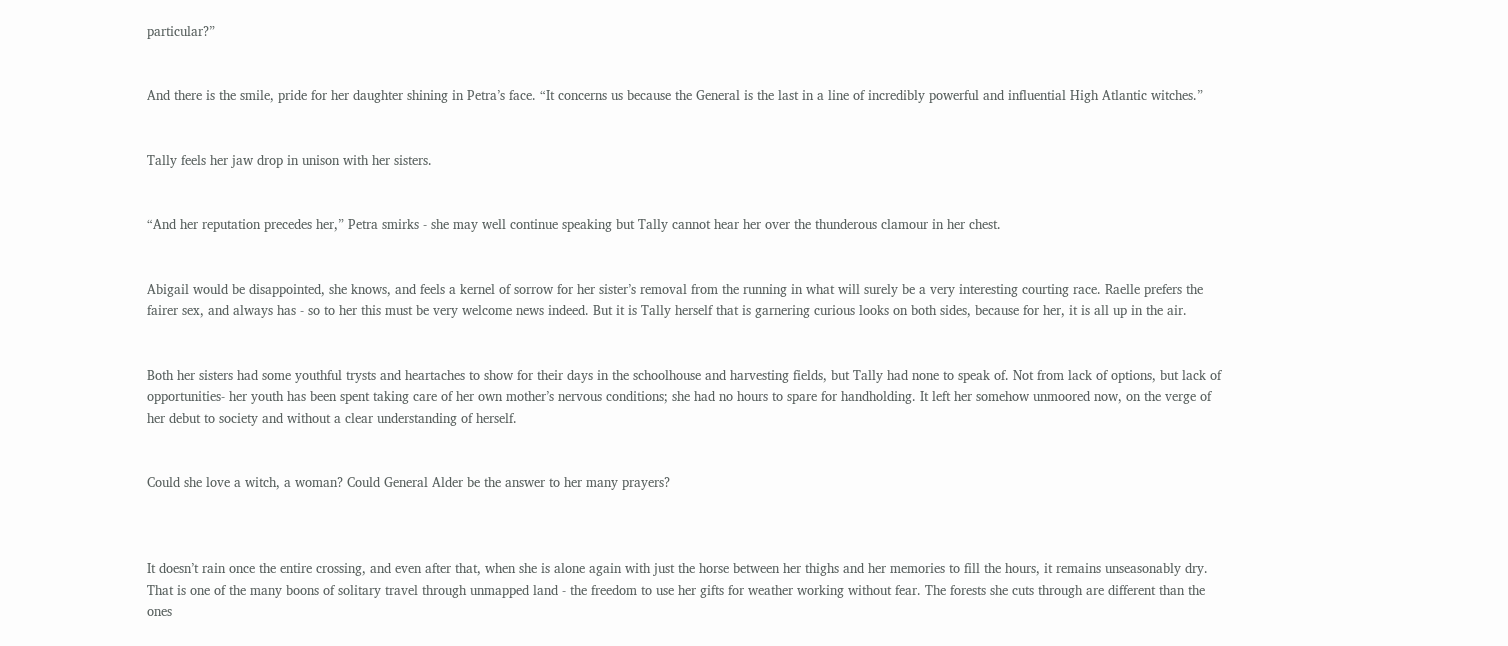particular?”


And there is the smile, pride for her daughter shining in Petra’s face. “It concerns us because the General is the last in a line of incredibly powerful and influential High Atlantic witches.”


Tally feels her jaw drop in unison with her sisters.


“And her reputation precedes her,” Petra smirks - she may well continue speaking but Tally cannot hear her over the thunderous clamour in her chest.


Abigail would be disappointed, she knows, and feels a kernel of sorrow for her sister’s removal from the running in what will surely be a very interesting courting race. Raelle prefers the fairer sex, and always has - so to her this must be very welcome news indeed. But it is Tally herself that is garnering curious looks on both sides, because for her, it is all up in the air.


Both her sisters had some youthful trysts and heartaches to show for their days in the schoolhouse and harvesting fields, but Tally had none to speak of. Not from lack of options, but lack of opportunities- her youth has been spent taking care of her own mother’s nervous conditions; she had no hours to spare for handholding. It left her somehow unmoored now, on the verge of her debut to society and without a clear understanding of herself.


Could she love a witch, a woman? Could General Alder be the answer to her many prayers?



It doesn’t rain once the entire crossing, and even after that, when she is alone again with just the horse between her thighs and her memories to fill the hours, it remains unseasonably dry. That is one of the many boons of solitary travel through unmapped land - the freedom to use her gifts for weather working without fear. The forests she cuts through are different than the ones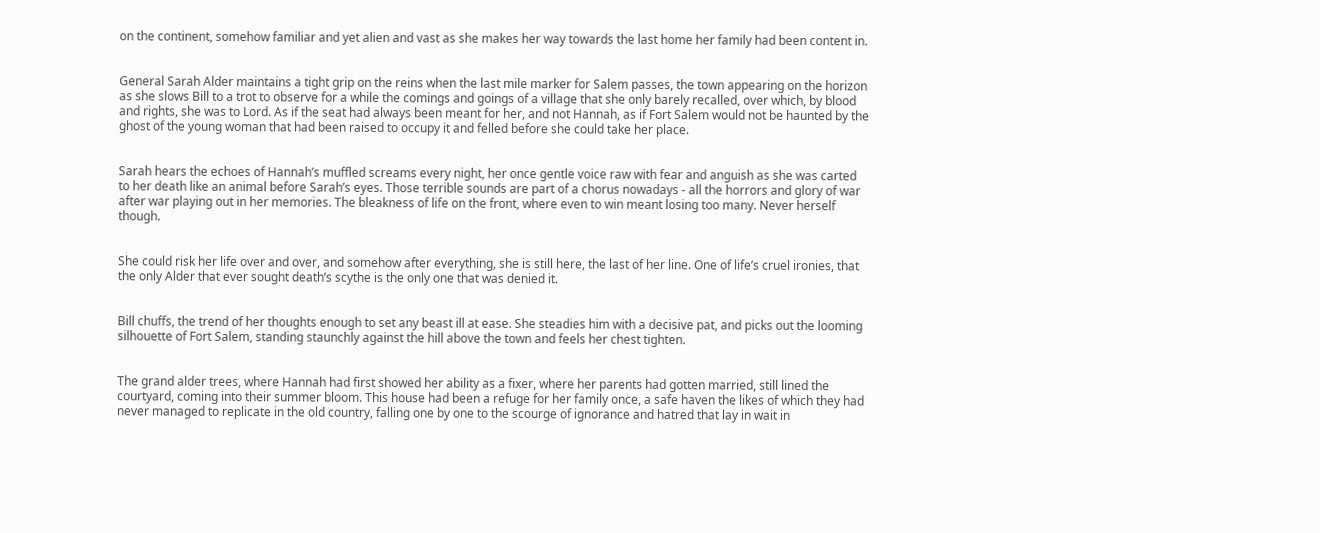on the continent, somehow familiar and yet alien and vast as she makes her way towards the last home her family had been content in.


General Sarah Alder maintains a tight grip on the reins when the last mile marker for Salem passes, the town appearing on the horizon as she slows Bill to a trot to observe for a while the comings and goings of a village that she only barely recalled, over which, by blood and rights, she was to Lord. As if the seat had always been meant for her, and not Hannah, as if Fort Salem would not be haunted by the ghost of the young woman that had been raised to occupy it and felled before she could take her place.


Sarah hears the echoes of Hannah’s muffled screams every night, her once gentle voice raw with fear and anguish as she was carted to her death like an animal before Sarah’s eyes. Those terrible sounds are part of a chorus nowadays - all the horrors and glory of war after war playing out in her memories. The bleakness of life on the front, where even to win meant losing too many. Never herself though.


She could risk her life over and over, and somehow after everything, she is still here, the last of her line. One of life’s cruel ironies, that the only Alder that ever sought death’s scythe is the only one that was denied it.


Bill chuffs, the trend of her thoughts enough to set any beast ill at ease. She steadies him with a decisive pat, and picks out the looming silhouette of Fort Salem, standing staunchly against the hill above the town and feels her chest tighten.


The grand alder trees, where Hannah had first showed her ability as a fixer, where her parents had gotten married, still lined the courtyard, coming into their summer bloom. This house had been a refuge for her family once, a safe haven the likes of which they had never managed to replicate in the old country, falling one by one to the scourge of ignorance and hatred that lay in wait in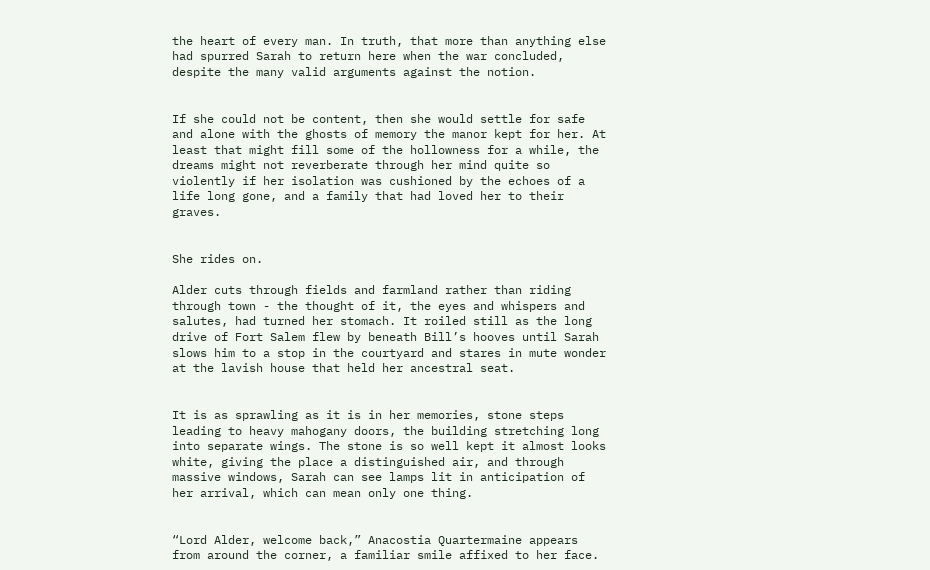the heart of every man. In truth, that more than anything else had spurred Sarah to return here when the war concluded, despite the many valid arguments against the notion.


If she could not be content, then she would settle for safe and alone with the ghosts of memory the manor kept for her. At least that might fill some of the hollowness for a while, the dreams might not reverberate through her mind quite so violently if her isolation was cushioned by the echoes of a life long gone, and a family that had loved her to their graves.


She rides on.

Alder cuts through fields and farmland rather than riding through town - the thought of it, the eyes and whispers and salutes, had turned her stomach. It roiled still as the long drive of Fort Salem flew by beneath Bill’s hooves until Sarah slows him to a stop in the courtyard and stares in mute wonder at the lavish house that held her ancestral seat.


It is as sprawling as it is in her memories, stone steps leading to heavy mahogany doors, the building stretching long into separate wings. The stone is so well kept it almost looks white, giving the place a distinguished air, and through massive windows, Sarah can see lamps lit in anticipation of her arrival, which can mean only one thing.


“Lord Alder, welcome back,” Anacostia Quartermaine appears from around the corner, a familiar smile affixed to her face.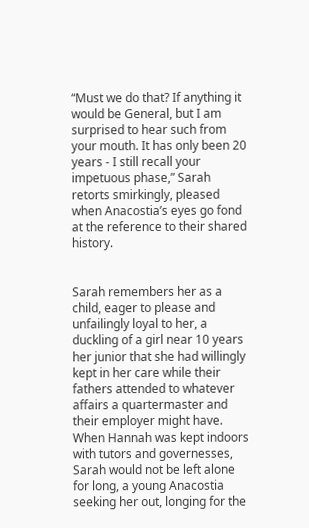“Must we do that? If anything it would be General, but I am surprised to hear such from your mouth. It has only been 20 years - I still recall your impetuous phase,” Sarah retorts smirkingly, pleased when Anacostia’s eyes go fond at the reference to their shared history.


Sarah remembers her as a child, eager to please and unfailingly loyal to her, a duckling of a girl near 10 years her junior that she had willingly kept in her care while their fathers attended to whatever affairs a quartermaster and their employer might have. When Hannah was kept indoors with tutors and governesses, Sarah would not be left alone for long, a young Anacostia seeking her out, longing for the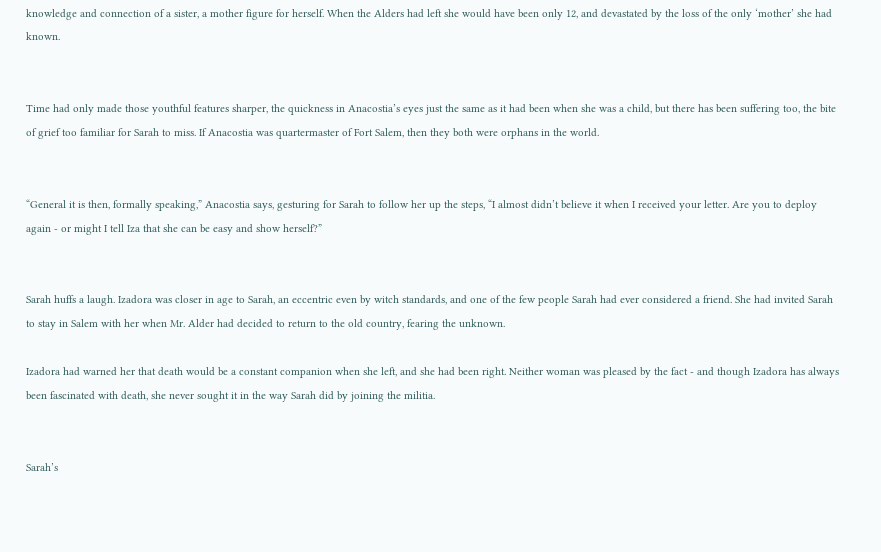knowledge and connection of a sister, a mother figure for herself. When the Alders had left she would have been only 12, and devastated by the loss of the only ‘mother’ she had known.


Time had only made those youthful features sharper, the quickness in Anacostia’s eyes just the same as it had been when she was a child, but there has been suffering too, the bite of grief too familiar for Sarah to miss. If Anacostia was quartermaster of Fort Salem, then they both were orphans in the world.


“General it is then, formally speaking,” Anacostia says, gesturing for Sarah to follow her up the steps, “I almost didn’t believe it when I received your letter. Are you to deploy again - or might I tell Iza that she can be easy and show herself?”


Sarah huffs a laugh. Izadora was closer in age to Sarah, an eccentric even by witch standards, and one of the few people Sarah had ever considered a friend. She had invited Sarah to stay in Salem with her when Mr. Alder had decided to return to the old country, fearing the unknown.

Izadora had warned her that death would be a constant companion when she left, and she had been right. Neither woman was pleased by the fact - and though Izadora has always been fascinated with death, she never sought it in the way Sarah did by joining the militia.


Sarah’s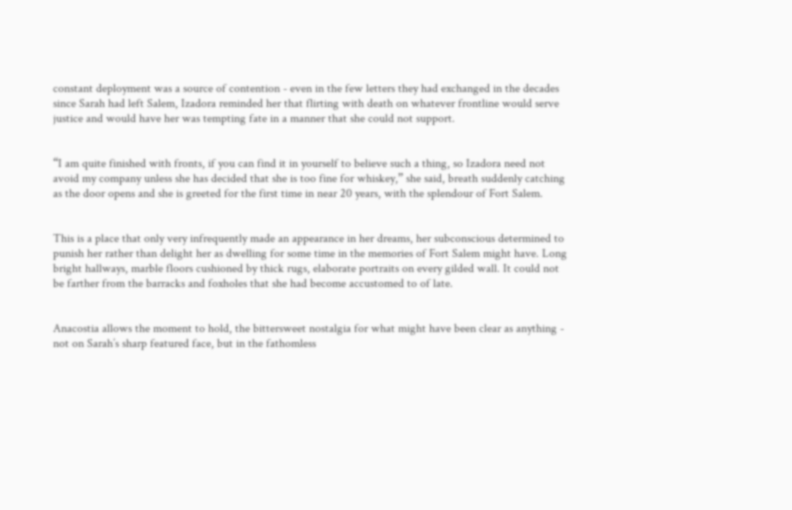constant deployment was a source of contention - even in the few letters they had exchanged in the decades since Sarah had left Salem, Izadora reminded her that flirting with death on whatever frontline would serve justice and would have her was tempting fate in a manner that she could not support.


“I am quite finished with fronts, if you can find it in yourself to believe such a thing, so Izadora need not avoid my company unless she has decided that she is too fine for whiskey,” she said, breath suddenly catching as the door opens and she is greeted for the first time in near 20 years, with the splendour of Fort Salem.


This is a place that only very infrequently made an appearance in her dreams, her subconscious determined to punish her rather than delight her as dwelling for some time in the memories of Fort Salem might have. Long bright hallways, marble floors cushioned by thick rugs, elaborate portraits on every gilded wall. It could not be farther from the barracks and foxholes that she had become accustomed to of late.


Anacostia allows the moment to hold, the bittersweet nostalgia for what might have been clear as anything - not on Sarah’s sharp featured face, but in the fathomless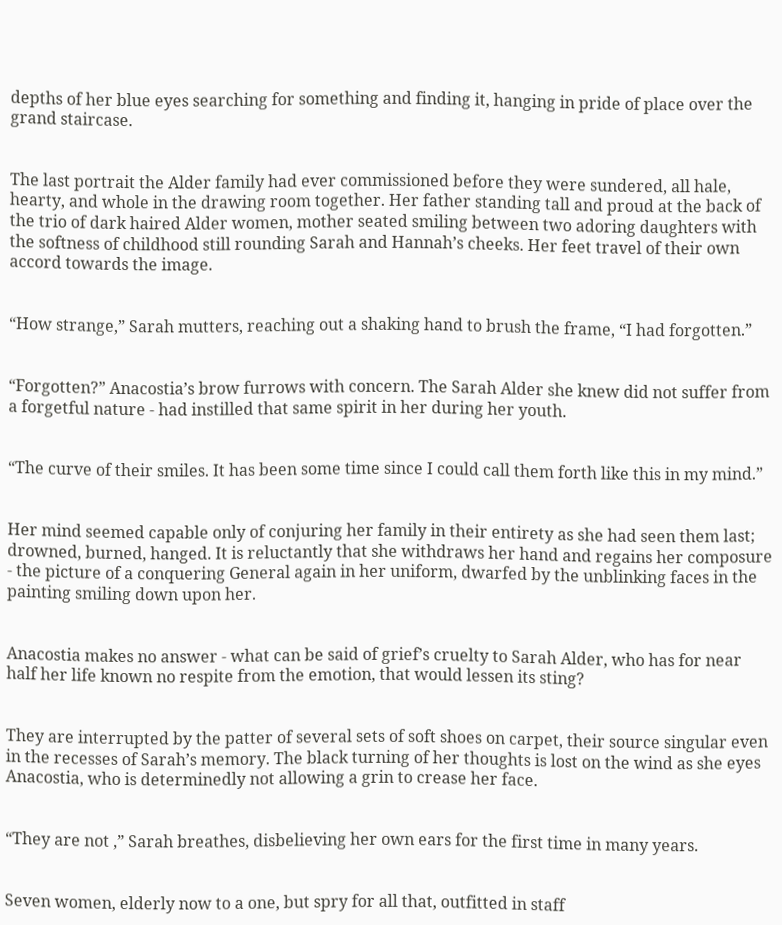depths of her blue eyes searching for something and finding it, hanging in pride of place over the grand staircase.


The last portrait the Alder family had ever commissioned before they were sundered, all hale, hearty, and whole in the drawing room together. Her father standing tall and proud at the back of the trio of dark haired Alder women, mother seated smiling between two adoring daughters with the softness of childhood still rounding Sarah and Hannah’s cheeks. Her feet travel of their own accord towards the image.


“How strange,” Sarah mutters, reaching out a shaking hand to brush the frame, “I had forgotten.”


“Forgotten?” Anacostia’s brow furrows with concern. The Sarah Alder she knew did not suffer from a forgetful nature - had instilled that same spirit in her during her youth.


“The curve of their smiles. It has been some time since I could call them forth like this in my mind.”


Her mind seemed capable only of conjuring her family in their entirety as she had seen them last; drowned, burned, hanged. It is reluctantly that she withdraws her hand and regains her composure - the picture of a conquering General again in her uniform, dwarfed by the unblinking faces in the painting smiling down upon her.


Anacostia makes no answer - what can be said of grief’s cruelty to Sarah Alder, who has for near half her life known no respite from the emotion, that would lessen its sting?


They are interrupted by the patter of several sets of soft shoes on carpet, their source singular even in the recesses of Sarah’s memory. The black turning of her thoughts is lost on the wind as she eyes Anacostia, who is determinedly not allowing a grin to crease her face.


“They are not ,” Sarah breathes, disbelieving her own ears for the first time in many years.


Seven women, elderly now to a one, but spry for all that, outfitted in staff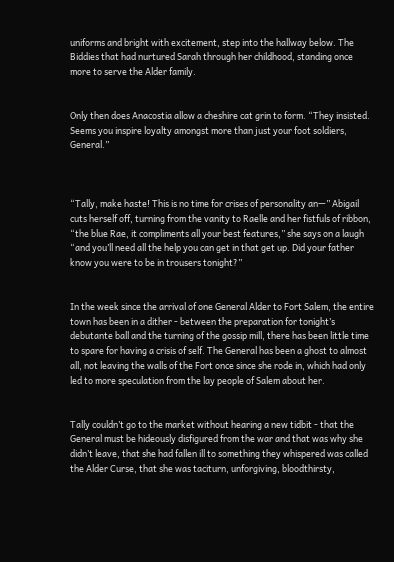uniforms and bright with excitement, step into the hallway below. The Biddies that had nurtured Sarah through her childhood, standing once more to serve the Alder family.


Only then does Anacostia allow a cheshire cat grin to form. “They insisted. Seems you inspire loyalty amongst more than just your foot soldiers, General.”



“Tally, make haste! This is no time for crises of personality an—” Abigail cuts herself off, turning from the vanity to Raelle and her fistfuls of ribbon, “the blue Rae, it compliments all your best features,” she says on a laugh “and you’ll need all the help you can get in that get up. Did your father know you were to be in trousers tonight?”


In the week since the arrival of one General Alder to Fort Salem, the entire town has been in a dither - between the preparation for tonight’s debutante ball and the turning of the gossip mill, there has been little time to spare for having a crisis of self. The General has been a ghost to almost all, not leaving the walls of the Fort once since she rode in, which had only led to more speculation from the lay people of Salem about her.


Tally couldn’t go to the market without hearing a new tidbit - that the General must be hideously disfigured from the war and that was why she didn’t leave, that she had fallen ill to something they whispered was called the Alder Curse, that she was taciturn, unforgiving, bloodthirsty,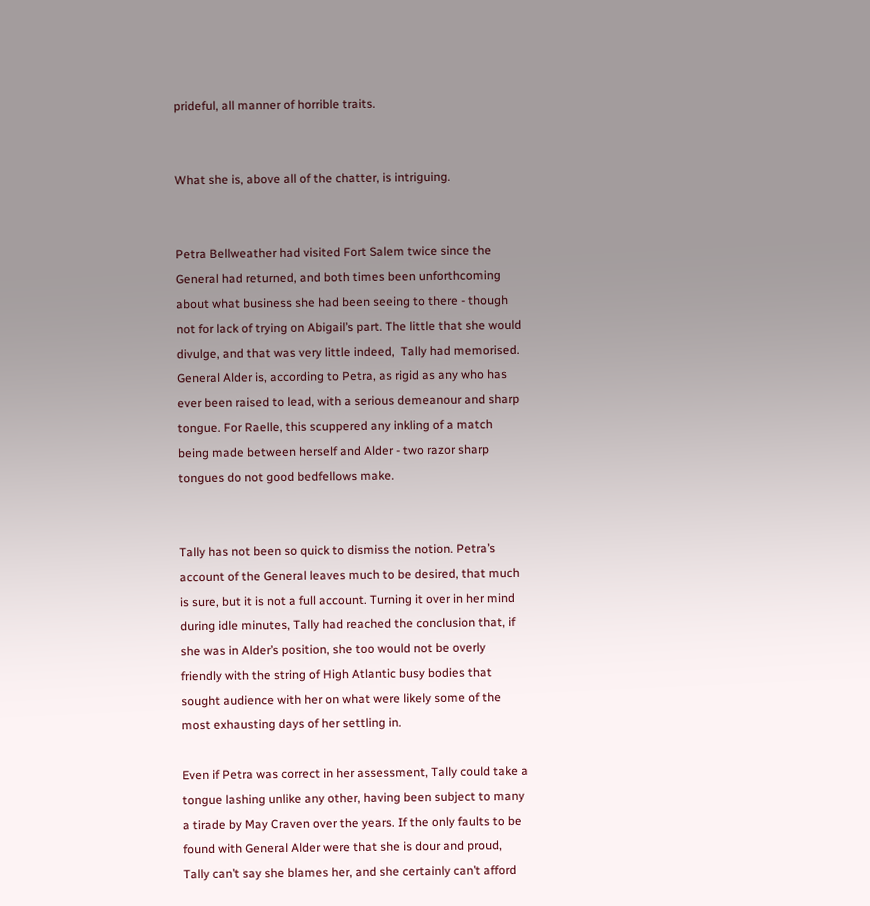prideful, all manner of horrible traits.


What she is, above all of the chatter, is intriguing.


Petra Bellweather had visited Fort Salem twice since the General had returned, and both times been unforthcoming about what business she had been seeing to there - though not for lack of trying on Abigail’s part. The little that she would divulge, and that was very little indeed,  Tally had memorised. General Alder is, according to Petra, as rigid as any who has ever been raised to lead, with a serious demeanour and sharp tongue. For Raelle, this scuppered any inkling of a match being made between herself and Alder - two razor sharp tongues do not good bedfellows make.


Tally has not been so quick to dismiss the notion. Petra’s account of the General leaves much to be desired, that much is sure, but it is not a full account. Turning it over in her mind during idle minutes, Tally had reached the conclusion that, if she was in Alder’s position, she too would not be overly friendly with the string of High Atlantic busy bodies that sought audience with her on what were likely some of the most exhausting days of her settling in.

Even if Petra was correct in her assessment, Tally could take a tongue lashing unlike any other, having been subject to many a tirade by May Craven over the years. If the only faults to be found with General Alder were that she is dour and proud, Tally can’t say she blames her, and she certainly can’t afford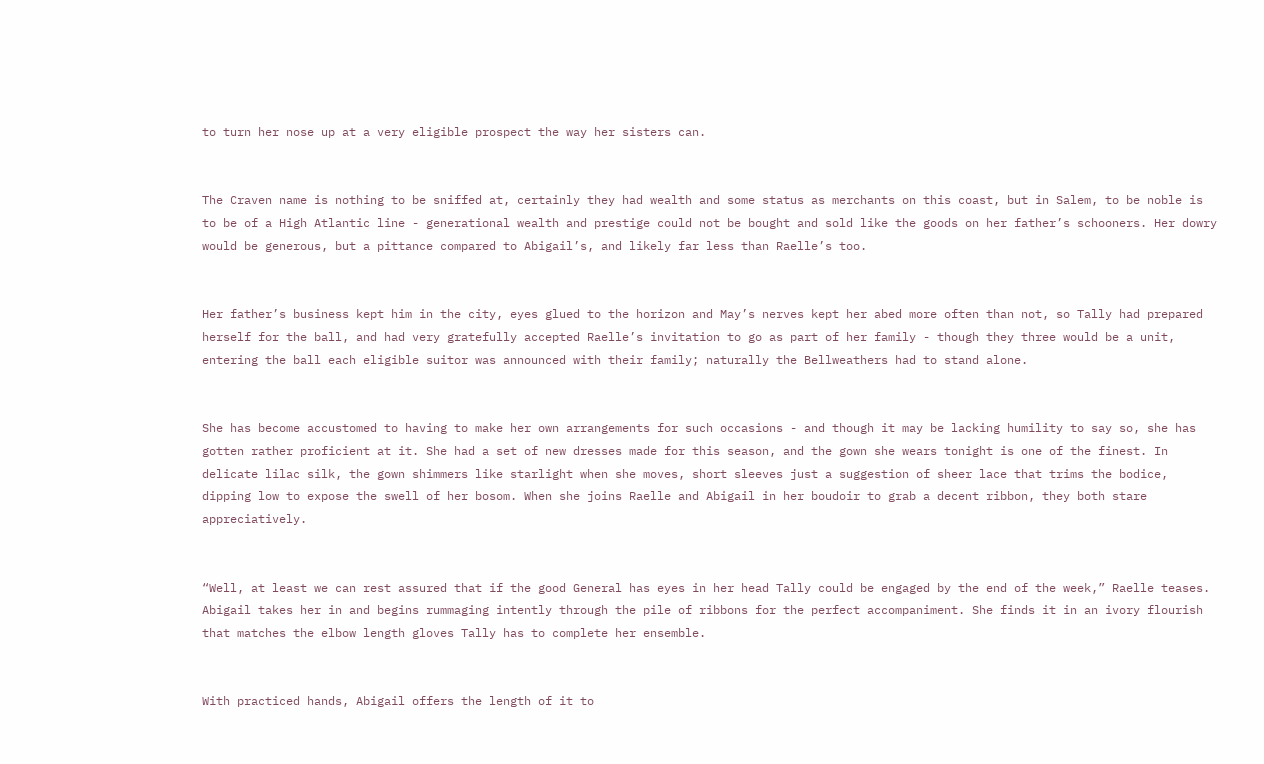to turn her nose up at a very eligible prospect the way her sisters can.


The Craven name is nothing to be sniffed at, certainly they had wealth and some status as merchants on this coast, but in Salem, to be noble is to be of a High Atlantic line - generational wealth and prestige could not be bought and sold like the goods on her father’s schooners. Her dowry would be generous, but a pittance compared to Abigail’s, and likely far less than Raelle’s too.


Her father’s business kept him in the city, eyes glued to the horizon and May’s nerves kept her abed more often than not, so Tally had prepared herself for the ball, and had very gratefully accepted Raelle’s invitation to go as part of her family - though they three would be a unit, entering the ball each eligible suitor was announced with their family; naturally the Bellweathers had to stand alone.


She has become accustomed to having to make her own arrangements for such occasions - and though it may be lacking humility to say so, she has gotten rather proficient at it. She had a set of new dresses made for this season, and the gown she wears tonight is one of the finest. In delicate lilac silk, the gown shimmers like starlight when she moves, short sleeves just a suggestion of sheer lace that trims the bodice, dipping low to expose the swell of her bosom. When she joins Raelle and Abigail in her boudoir to grab a decent ribbon, they both stare appreciatively.


“Well, at least we can rest assured that if the good General has eyes in her head Tally could be engaged by the end of the week,” Raelle teases. Abigail takes her in and begins rummaging intently through the pile of ribbons for the perfect accompaniment. She finds it in an ivory flourish that matches the elbow length gloves Tally has to complete her ensemble.


With practiced hands, Abigail offers the length of it to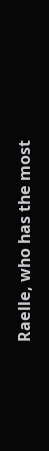Raelle, who has the most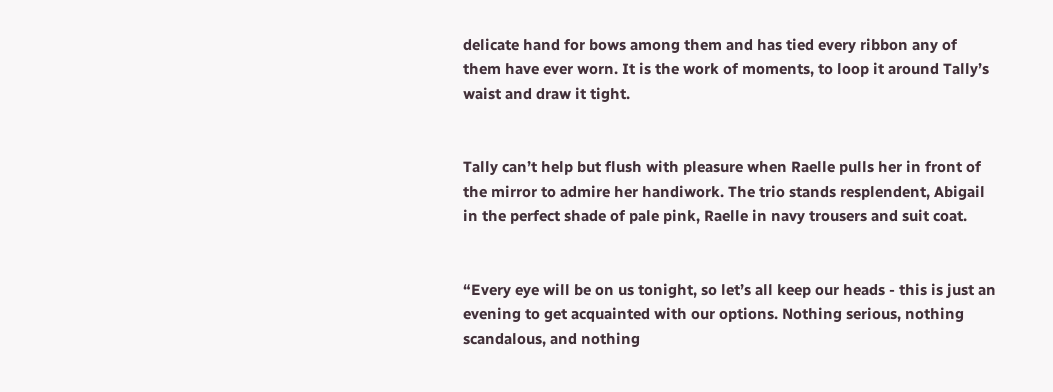delicate hand for bows among them and has tied every ribbon any of them have ever worn. It is the work of moments, to loop it around Tally’s waist and draw it tight.


Tally can’t help but flush with pleasure when Raelle pulls her in front of the mirror to admire her handiwork. The trio stands resplendent, Abigail in the perfect shade of pale pink, Raelle in navy trousers and suit coat.


“Every eye will be on us tonight, so let’s all keep our heads - this is just an evening to get acquainted with our options. Nothing serious, nothing scandalous, and nothing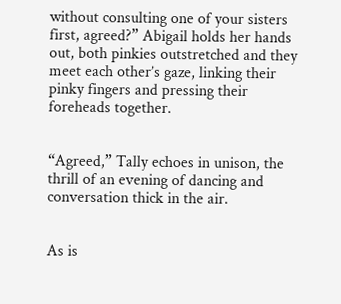without consulting one of your sisters first, agreed?” Abigail holds her hands out, both pinkies outstretched and they meet each other’s gaze, linking their pinky fingers and pressing their foreheads together.


“Agreed,” Tally echoes in unison, the thrill of an evening of dancing and conversation thick in the air.


As is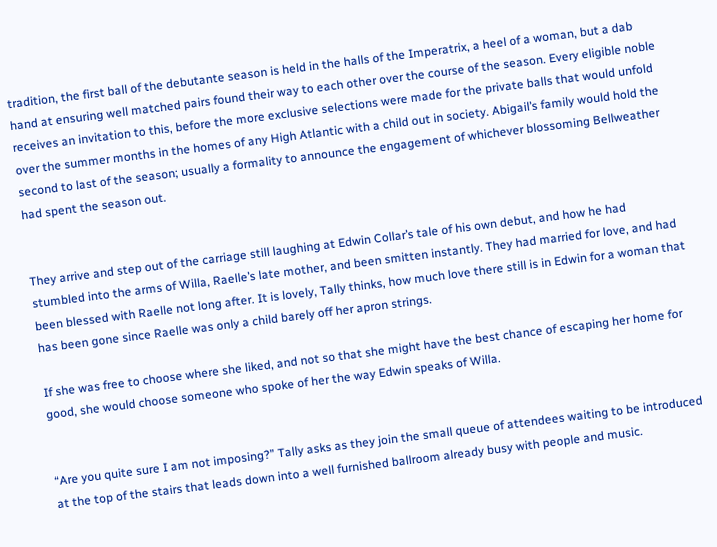tradition, the first ball of the debutante season is held in the halls of the Imperatrix, a heel of a woman, but a dab hand at ensuring well matched pairs found their way to each other over the course of the season. Every eligible noble receives an invitation to this, before the more exclusive selections were made for the private balls that would unfold over the summer months in the homes of any High Atlantic with a child out in society. Abigail’s family would hold the second to last of the season; usually a formality to announce the engagement of whichever blossoming Bellweather had spent the season out.


They arrive and step out of the carriage still laughing at Edwin Collar’s tale of his own debut, and how he had stumbled into the arms of Willa, Raelle’s late mother, and been smitten instantly. They had married for love, and had been blessed with Raelle not long after. It is lovely, Tally thinks, how much love there still is in Edwin for a woman that has been gone since Raelle was only a child barely off her apron strings.

If she was free to choose where she liked, and not so that she might have the best chance of escaping her home for good, she would choose someone who spoke of her the way Edwin speaks of Willa.


“Are you quite sure I am not imposing?” Tally asks as they join the small queue of attendees waiting to be introduced at the top of the stairs that leads down into a well furnished ballroom already busy with people and music.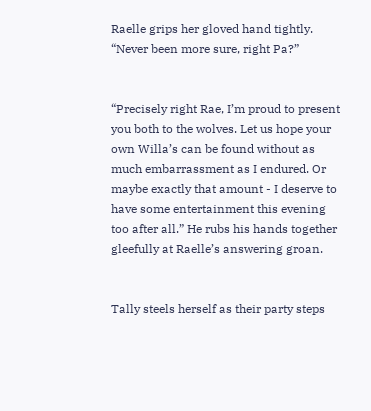Raelle grips her gloved hand tightly. “Never been more sure, right Pa?”


“Precisely right Rae, I’m proud to present you both to the wolves. Let us hope your own Willa’s can be found without as much embarrassment as I endured. Or maybe exactly that amount - I deserve to have some entertainment this evening too after all.” He rubs his hands together gleefully at Raelle’s answering groan.


Tally steels herself as their party steps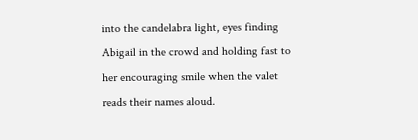into the candelabra light, eyes finding Abigail in the crowd and holding fast to her encouraging smile when the valet reads their names aloud.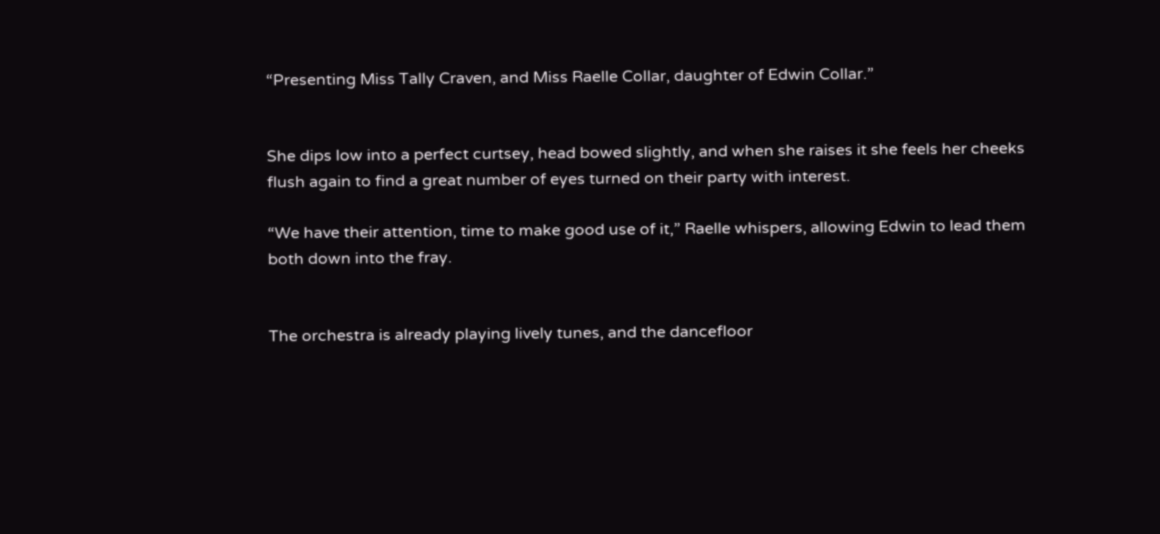“Presenting Miss Tally Craven, and Miss Raelle Collar, daughter of Edwin Collar.”


She dips low into a perfect curtsey, head bowed slightly, and when she raises it she feels her cheeks flush again to find a great number of eyes turned on their party with interest.

“We have their attention, time to make good use of it,” Raelle whispers, allowing Edwin to lead them both down into the fray.


The orchestra is already playing lively tunes, and the dancefloor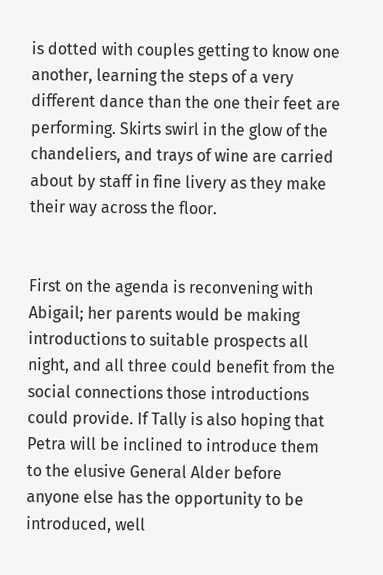is dotted with couples getting to know one another, learning the steps of a very different dance than the one their feet are performing. Skirts swirl in the glow of the chandeliers, and trays of wine are carried about by staff in fine livery as they make their way across the floor.


First on the agenda is reconvening with Abigail; her parents would be making introductions to suitable prospects all night, and all three could benefit from the social connections those introductions could provide. If Tally is also hoping that Petra will be inclined to introduce them to the elusive General Alder before anyone else has the opportunity to be introduced, well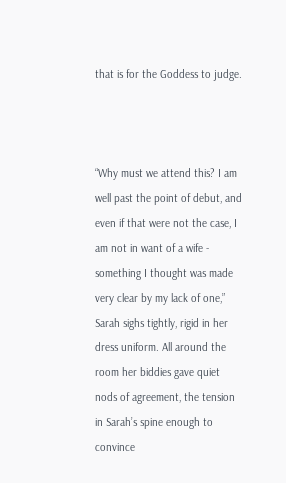that is for the Goddess to judge.



“Why must we attend this? I am well past the point of debut, and even if that were not the case, I am not in want of a wife - something I thought was made very clear by my lack of one,” Sarah sighs tightly, rigid in her dress uniform. All around the room her biddies gave quiet nods of agreement, the tension in Sarah’s spine enough to convince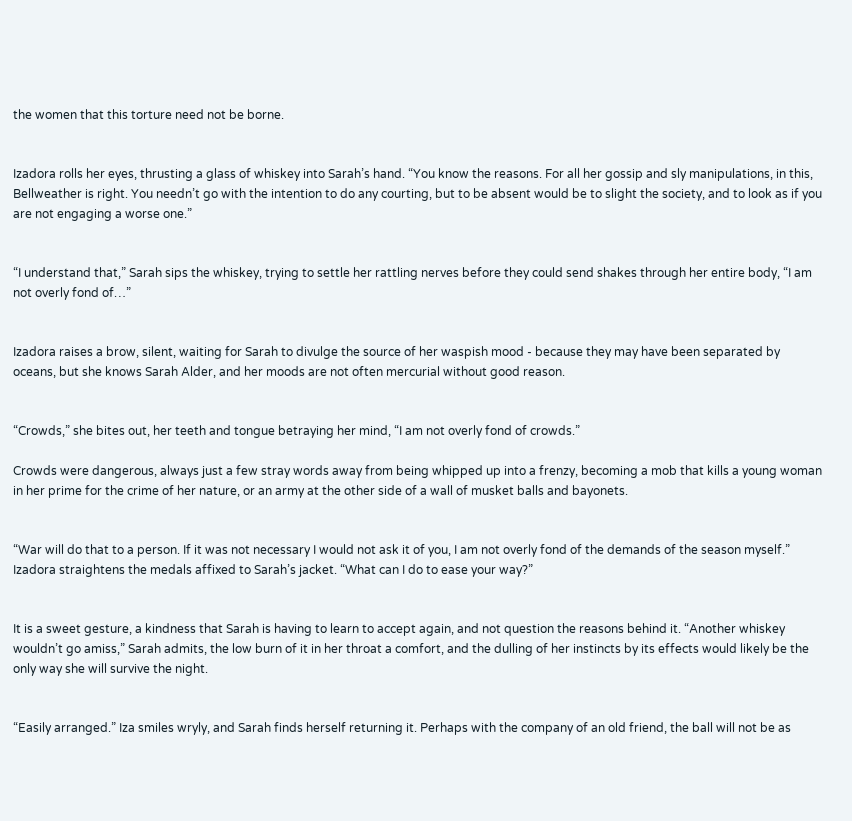the women that this torture need not be borne.


Izadora rolls her eyes, thrusting a glass of whiskey into Sarah’s hand. “You know the reasons. For all her gossip and sly manipulations, in this, Bellweather is right. You needn’t go with the intention to do any courting, but to be absent would be to slight the society, and to look as if you are not engaging a worse one.”


“I understand that,” Sarah sips the whiskey, trying to settle her rattling nerves before they could send shakes through her entire body, “I am not overly fond of…”


Izadora raises a brow, silent, waiting for Sarah to divulge the source of her waspish mood - because they may have been separated by oceans, but she knows Sarah Alder, and her moods are not often mercurial without good reason.


“Crowds,” she bites out, her teeth and tongue betraying her mind, “I am not overly fond of crowds.”

Crowds were dangerous, always just a few stray words away from being whipped up into a frenzy, becoming a mob that kills a young woman in her prime for the crime of her nature, or an army at the other side of a wall of musket balls and bayonets.


“War will do that to a person. If it was not necessary I would not ask it of you, I am not overly fond of the demands of the season myself.” Izadora straightens the medals affixed to Sarah’s jacket. “What can I do to ease your way?”


It is a sweet gesture, a kindness that Sarah is having to learn to accept again, and not question the reasons behind it. “Another whiskey wouldn’t go amiss,” Sarah admits, the low burn of it in her throat a comfort, and the dulling of her instincts by its effects would likely be the only way she will survive the night.


“Easily arranged.” Iza smiles wryly, and Sarah finds herself returning it. Perhaps with the company of an old friend, the ball will not be as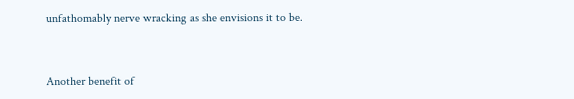unfathomably nerve wracking as she envisions it to be.


Another benefit of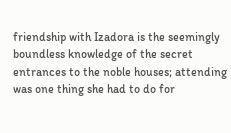friendship with Izadora is the seemingly boundless knowledge of the secret entrances to the noble houses; attending was one thing she had to do for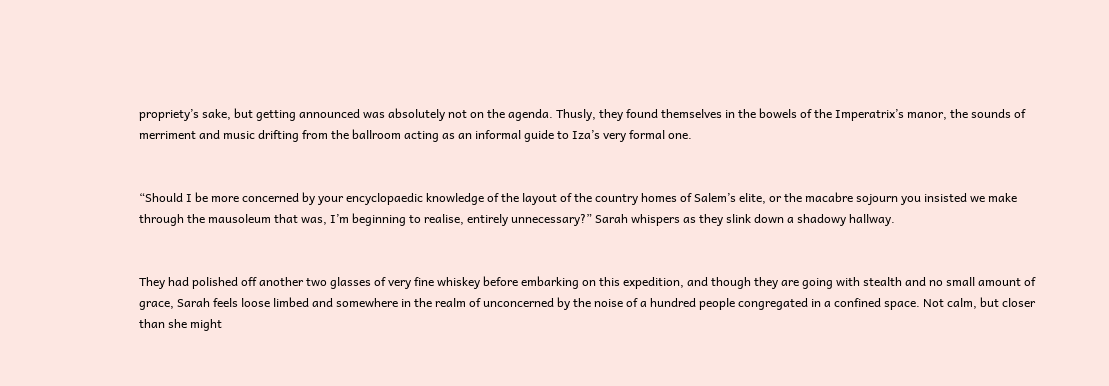propriety’s sake, but getting announced was absolutely not on the agenda. Thusly, they found themselves in the bowels of the Imperatrix’s manor, the sounds of merriment and music drifting from the ballroom acting as an informal guide to Iza’s very formal one.


“Should I be more concerned by your encyclopaedic knowledge of the layout of the country homes of Salem’s elite, or the macabre sojourn you insisted we make through the mausoleum that was, I’m beginning to realise, entirely unnecessary?” Sarah whispers as they slink down a shadowy hallway.


They had polished off another two glasses of very fine whiskey before embarking on this expedition, and though they are going with stealth and no small amount of grace, Sarah feels loose limbed and somewhere in the realm of unconcerned by the noise of a hundred people congregated in a confined space. Not calm, but closer than she might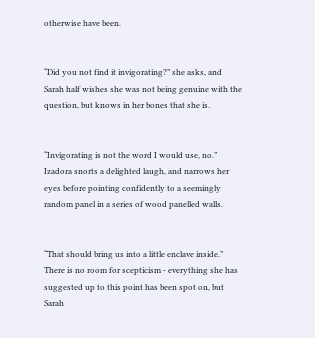otherwise have been.


“Did you not find it invigorating?” she asks, and Sarah half wishes she was not being genuine with the question, but knows in her bones that she is.


“Invigorating is not the word I would use, no.” Izadora snorts a delighted laugh, and narrows her eyes before pointing confidently to a seemingly random panel in a series of wood panelled walls.


“That should bring us into a little enclave inside.” There is no room for scepticism - everything she has suggested up to this point has been spot on, but Sarah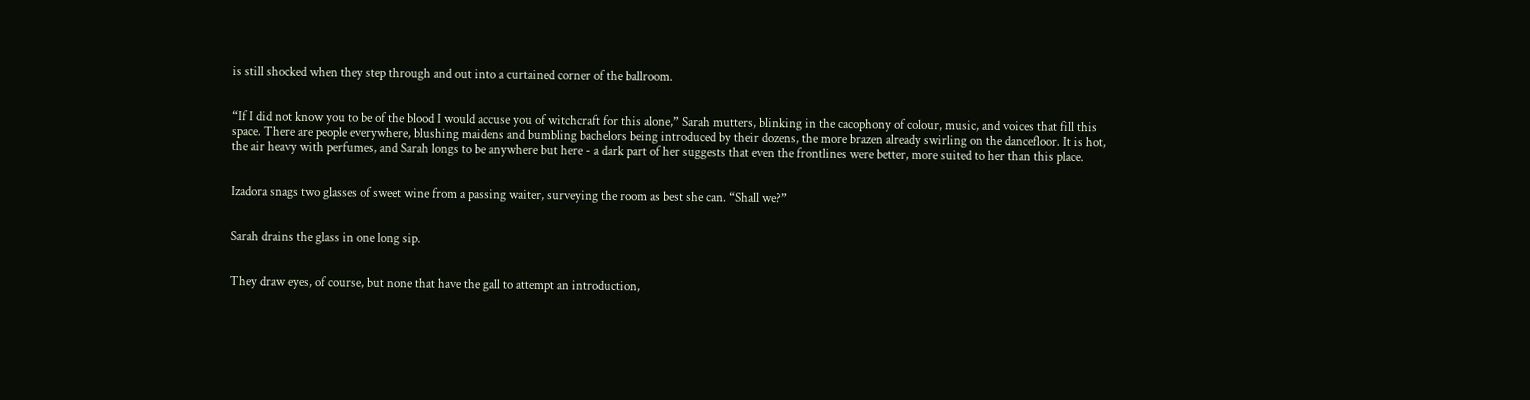is still shocked when they step through and out into a curtained corner of the ballroom.


“If I did not know you to be of the blood I would accuse you of witchcraft for this alone,” Sarah mutters, blinking in the cacophony of colour, music, and voices that fill this space. There are people everywhere, blushing maidens and bumbling bachelors being introduced by their dozens, the more brazen already swirling on the dancefloor. It is hot, the air heavy with perfumes, and Sarah longs to be anywhere but here - a dark part of her suggests that even the frontlines were better, more suited to her than this place.


Izadora snags two glasses of sweet wine from a passing waiter, surveying the room as best she can. “Shall we?”


Sarah drains the glass in one long sip.


They draw eyes, of course, but none that have the gall to attempt an introduction,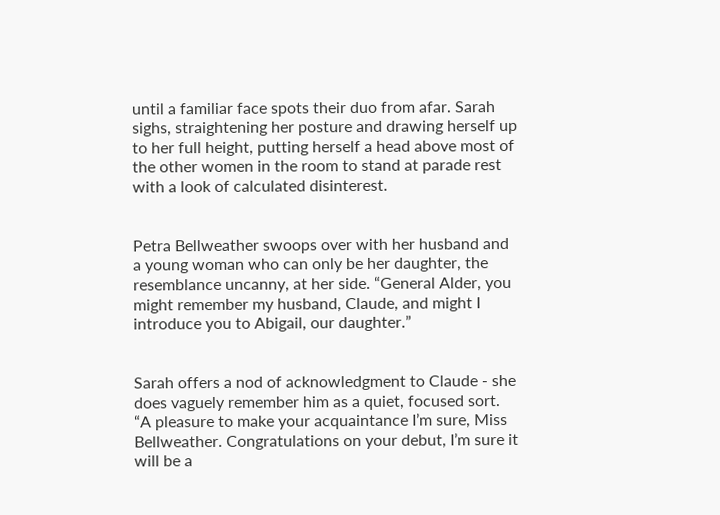until a familiar face spots their duo from afar. Sarah sighs, straightening her posture and drawing herself up to her full height, putting herself a head above most of the other women in the room to stand at parade rest with a look of calculated disinterest.


Petra Bellweather swoops over with her husband and a young woman who can only be her daughter, the resemblance uncanny, at her side. “General Alder, you might remember my husband, Claude, and might I introduce you to Abigail, our daughter.”


Sarah offers a nod of acknowledgment to Claude - she does vaguely remember him as a quiet, focused sort. “A pleasure to make your acquaintance I’m sure, Miss Bellweather. Congratulations on your debut, I’m sure it will be a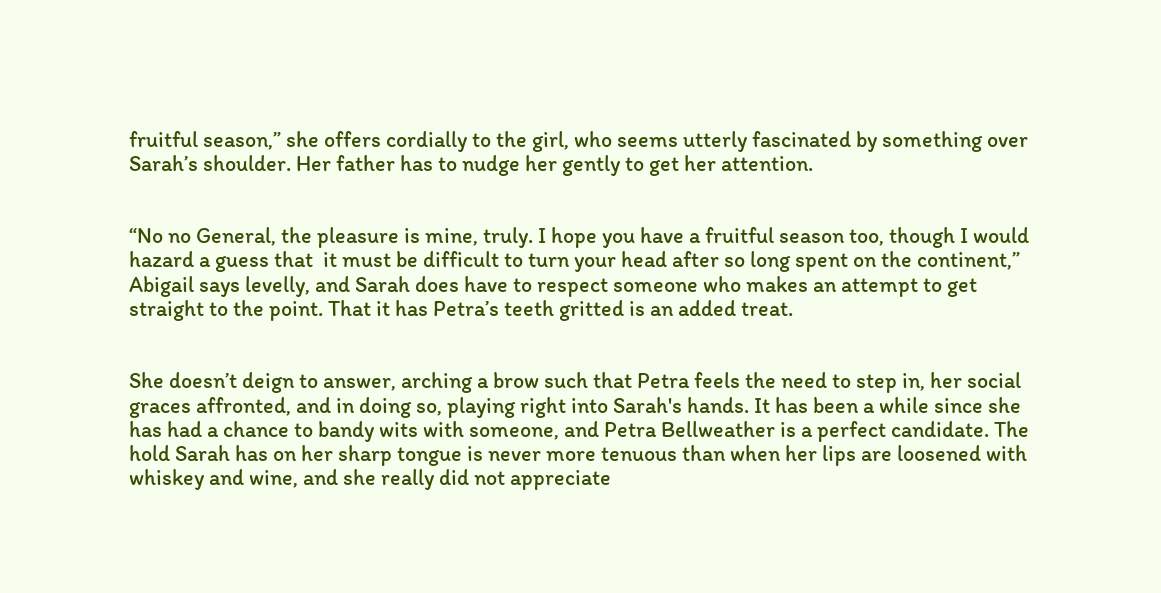fruitful season,” she offers cordially to the girl, who seems utterly fascinated by something over Sarah’s shoulder. Her father has to nudge her gently to get her attention.


“No no General, the pleasure is mine, truly. I hope you have a fruitful season too, though I would hazard a guess that  it must be difficult to turn your head after so long spent on the continent,” Abigail says levelly, and Sarah does have to respect someone who makes an attempt to get straight to the point. That it has Petra’s teeth gritted is an added treat.


She doesn’t deign to answer, arching a brow such that Petra feels the need to step in, her social graces affronted, and in doing so, playing right into Sarah's hands. It has been a while since she has had a chance to bandy wits with someone, and Petra Bellweather is a perfect candidate. The hold Sarah has on her sharp tongue is never more tenuous than when her lips are loosened with whiskey and wine, and she really did not appreciate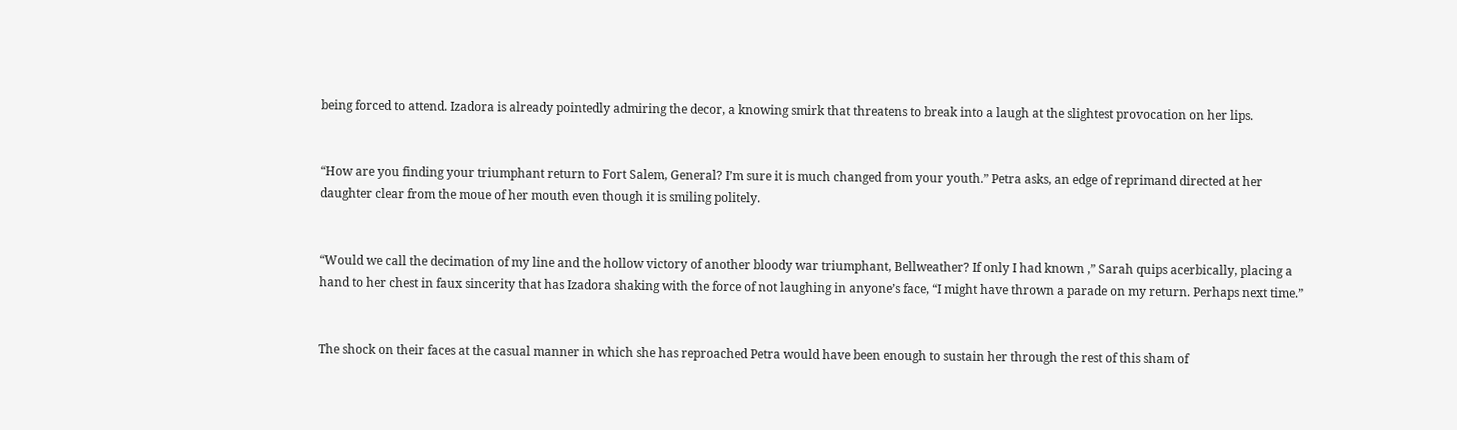being forced to attend. Izadora is already pointedly admiring the decor, a knowing smirk that threatens to break into a laugh at the slightest provocation on her lips.


“How are you finding your triumphant return to Fort Salem, General? I’m sure it is much changed from your youth.” Petra asks, an edge of reprimand directed at her daughter clear from the moue of her mouth even though it is smiling politely.


“Would we call the decimation of my line and the hollow victory of another bloody war triumphant, Bellweather? If only I had known ,” Sarah quips acerbically, placing a hand to her chest in faux sincerity that has Izadora shaking with the force of not laughing in anyone’s face, “I might have thrown a parade on my return. Perhaps next time.”


The shock on their faces at the casual manner in which she has reproached Petra would have been enough to sustain her through the rest of this sham of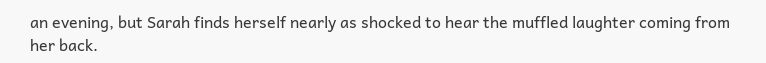an evening, but Sarah finds herself nearly as shocked to hear the muffled laughter coming from her back.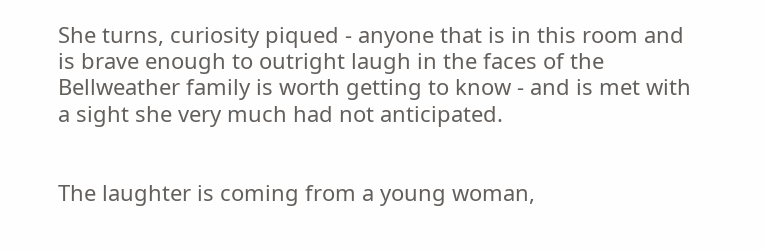She turns, curiosity piqued - anyone that is in this room and is brave enough to outright laugh in the faces of the Bellweather family is worth getting to know - and is met with a sight she very much had not anticipated.


The laughter is coming from a young woman,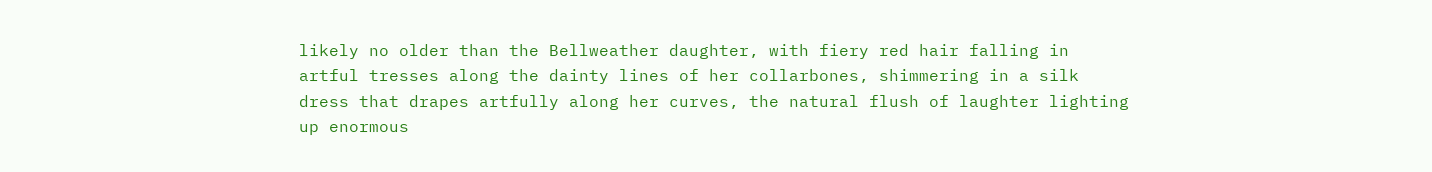likely no older than the Bellweather daughter, with fiery red hair falling in artful tresses along the dainty lines of her collarbones, shimmering in a silk dress that drapes artfully along her curves, the natural flush of laughter lighting up enormous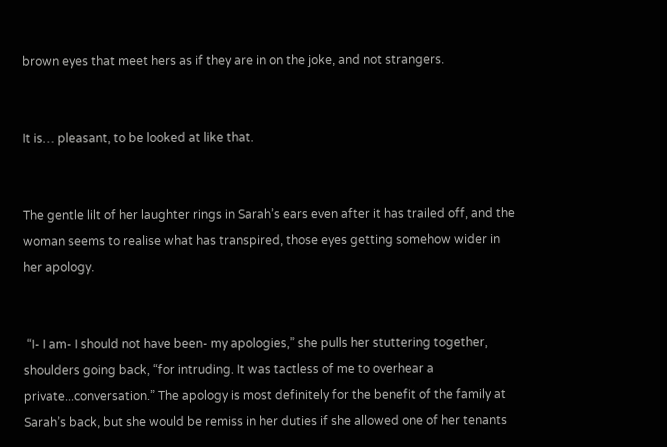brown eyes that meet hers as if they are in on the joke, and not strangers.


It is… pleasant, to be looked at like that.


The gentle lilt of her laughter rings in Sarah’s ears even after it has trailed off, and the woman seems to realise what has transpired, those eyes getting somehow wider in her apology.


 “I- I am- I should not have been- my apologies,” she pulls her stuttering together, shoulders going back, “for intruding. It was tactless of me to overhear a private...conversation.” The apology is most definitely for the benefit of the family at Sarah’s back, but she would be remiss in her duties if she allowed one of her tenants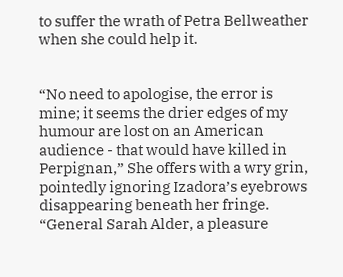to suffer the wrath of Petra Bellweather when she could help it.


“No need to apologise, the error is mine; it seems the drier edges of my humour are lost on an American audience - that would have killed in Perpignan,” She offers with a wry grin, pointedly ignoring Izadora’s eyebrows disappearing beneath her fringe. “General Sarah Alder, a pleasure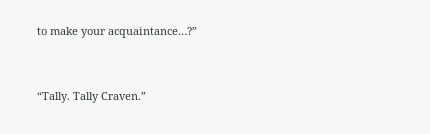to make your acquaintance…?”


“Tally. Tally Craven.”